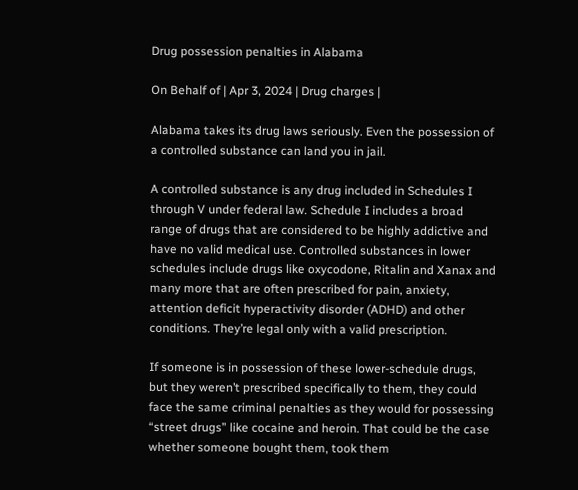Drug possession penalties in Alabama

On Behalf of | Apr 3, 2024 | Drug charges |

Alabama takes its drug laws seriously. Even the possession of a controlled substance can land you in jail.

A controlled substance is any drug included in Schedules I through V under federal law. Schedule I includes a broad range of drugs that are considered to be highly addictive and have no valid medical use. Controlled substances in lower schedules include drugs like oxycodone, Ritalin and Xanax and many more that are often prescribed for pain, anxiety, attention deficit hyperactivity disorder (ADHD) and other conditions. They’re legal only with a valid prescription.

If someone is in possession of these lower-schedule drugs, but they weren’t prescribed specifically to them, they could face the same criminal penalties as they would for possessing “street drugs” like cocaine and heroin. That could be the case whether someone bought them, took them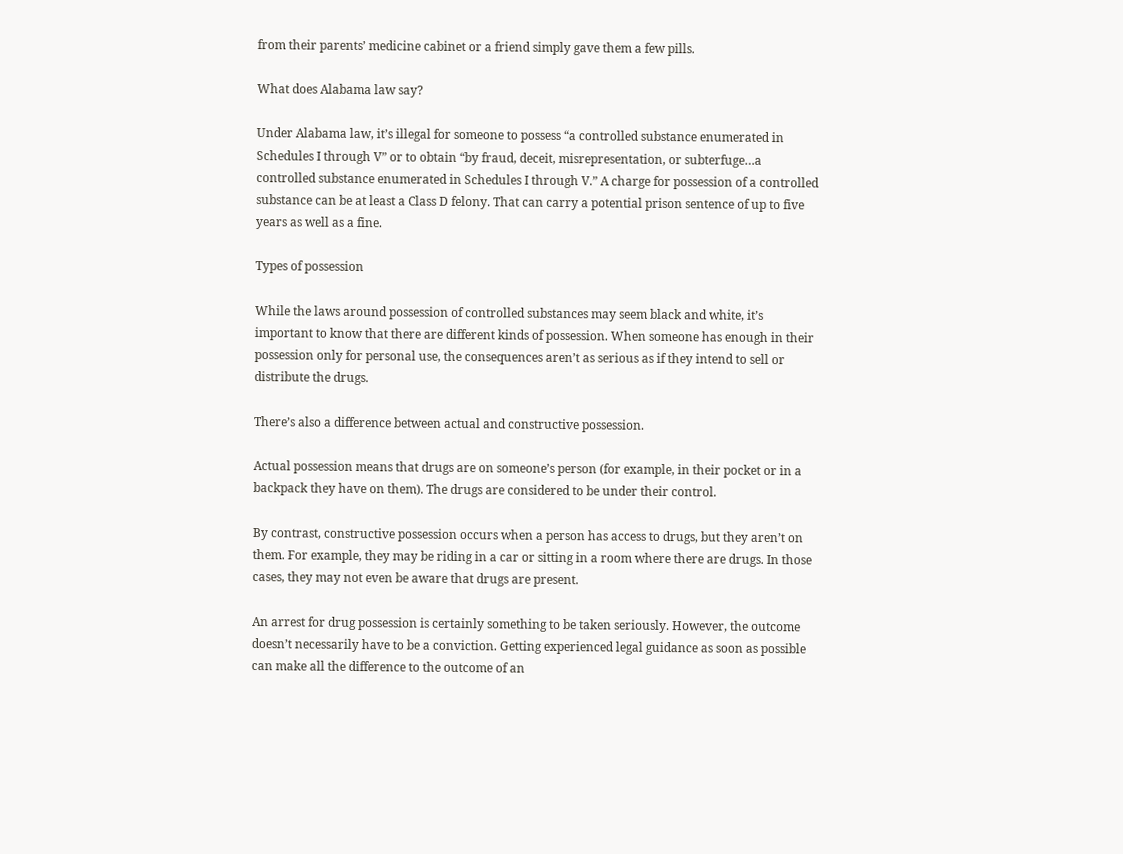from their parents’ medicine cabinet or a friend simply gave them a few pills.

What does Alabama law say?

Under Alabama law, it’s illegal for someone to possess “a controlled substance enumerated in Schedules I through V” or to obtain “by fraud, deceit, misrepresentation, or subterfuge…a controlled substance enumerated in Schedules I through V.” A charge for possession of a controlled substance can be at least a Class D felony. That can carry a potential prison sentence of up to five years as well as a fine.

Types of possession

While the laws around possession of controlled substances may seem black and white, it’s important to know that there are different kinds of possession. When someone has enough in their possession only for personal use, the consequences aren’t as serious as if they intend to sell or distribute the drugs.

There’s also a difference between actual and constructive possession.

Actual possession means that drugs are on someone’s person (for example, in their pocket or in a backpack they have on them). The drugs are considered to be under their control.

By contrast, constructive possession occurs when a person has access to drugs, but they aren’t on them. For example, they may be riding in a car or sitting in a room where there are drugs. In those cases, they may not even be aware that drugs are present.

An arrest for drug possession is certainly something to be taken seriously. However, the outcome doesn’t necessarily have to be a conviction. Getting experienced legal guidance as soon as possible can make all the difference to the outcome of an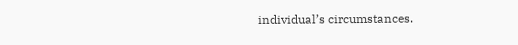individual’s circumstances.